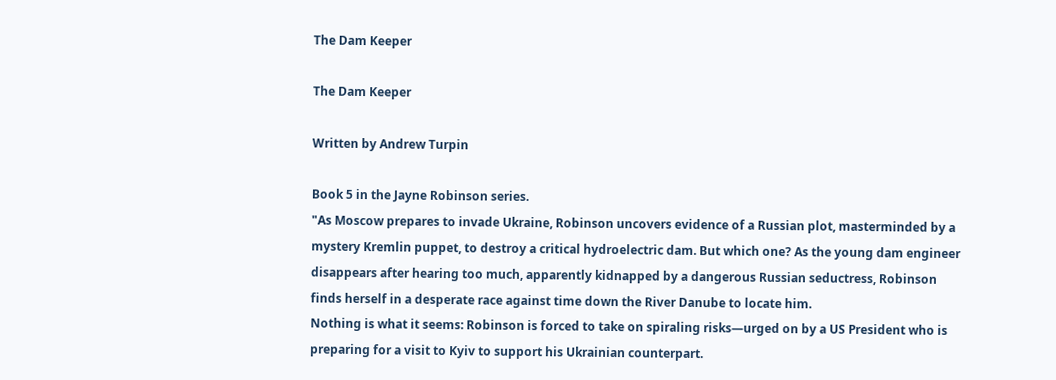The Dam Keeper

The Dam Keeper

Written by Andrew Turpin

Book 5 in the Jayne Robinson series.
"As Moscow prepares to invade Ukraine, Robinson uncovers evidence of a Russian plot, masterminded by a mystery Kremlin puppet, to destroy a critical hydroelectric dam. But which one? As the young dam engineer disappears after hearing too much, apparently kidnapped by a dangerous Russian seductress, Robinson finds herself in a desperate race against time down the River Danube to locate him.
Nothing is what it seems: Robinson is forced to take on spiraling risks—urged on by a US President who is preparing for a visit to Kyiv to support his Ukrainian counterpart.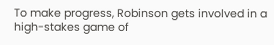To make progress, Robinson gets involved in a high-stakes game of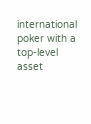international poker with a top-level asset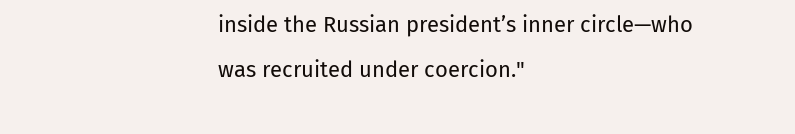inside the Russian president’s inner circle—who was recruited under coercion."